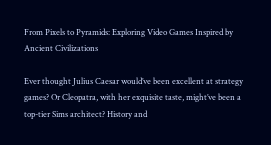From Pixels to Pyramids: Exploring Video Games Inspired by Ancient Civilizations

Ever thought Julius Caesar would’ve been excellent at strategy games? Or Cleopatra, with her exquisite taste, might’ve been a top-tier Sims architect? History and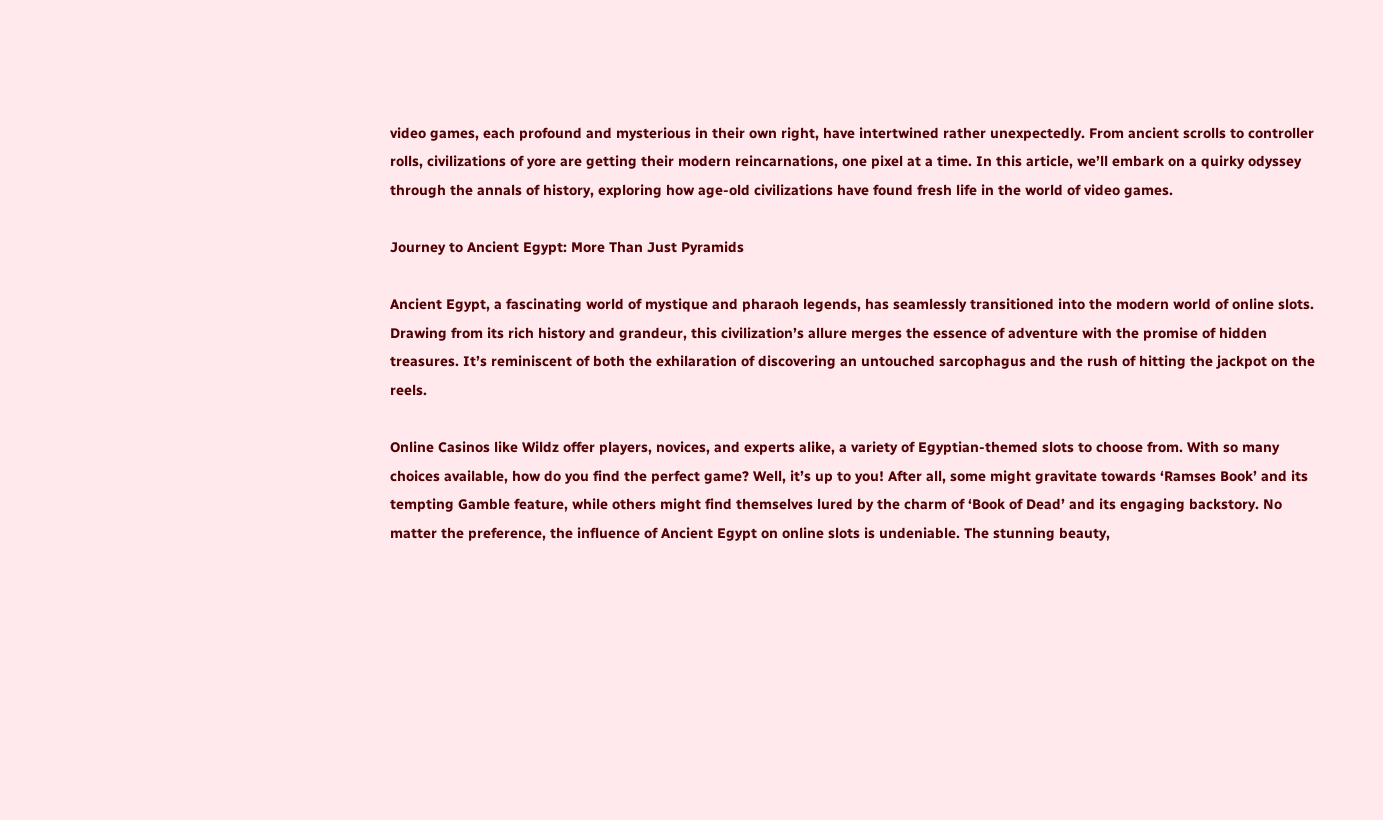video games, each profound and mysterious in their own right, have intertwined rather unexpectedly. From ancient scrolls to controller rolls, civilizations of yore are getting their modern reincarnations, one pixel at a time. In this article, we’ll embark on a quirky odyssey through the annals of history, exploring how age-old civilizations have found fresh life in the world of video games.

Journey to Ancient Egypt: More Than Just Pyramids

Ancient Egypt, a fascinating world of mystique and pharaoh legends, has seamlessly transitioned into the modern world of online slots. Drawing from its rich history and grandeur, this civilization’s allure merges the essence of adventure with the promise of hidden treasures. It’s reminiscent of both the exhilaration of discovering an untouched sarcophagus and the rush of hitting the jackpot on the reels.

Online Casinos like Wildz offer players, novices, and experts alike, a variety of Egyptian-themed slots to choose from. With so many choices available, how do you find the perfect game? Well, it’s up to you! After all, some might gravitate towards ‘Ramses Book’ and its tempting Gamble feature, while others might find themselves lured by the charm of ‘Book of Dead’ and its engaging backstory. No matter the preference, the influence of Ancient Egypt on online slots is undeniable. The stunning beauty,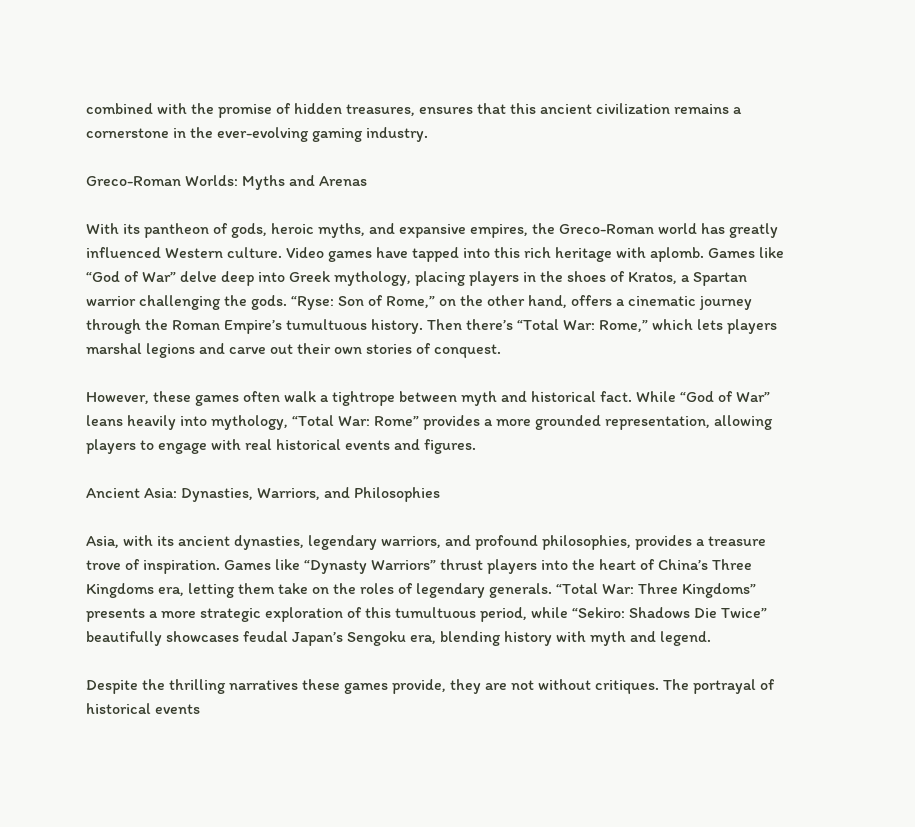combined with the promise of hidden treasures, ensures that this ancient civilization remains a cornerstone in the ever-evolving gaming industry.

Greco-Roman Worlds: Myths and Arenas

With its pantheon of gods, heroic myths, and expansive empires, the Greco-Roman world has greatly influenced Western culture. Video games have tapped into this rich heritage with aplomb. Games like “God of War” delve deep into Greek mythology, placing players in the shoes of Kratos, a Spartan warrior challenging the gods. “Ryse: Son of Rome,” on the other hand, offers a cinematic journey through the Roman Empire’s tumultuous history. Then there’s “Total War: Rome,” which lets players marshal legions and carve out their own stories of conquest.

However, these games often walk a tightrope between myth and historical fact. While “God of War” leans heavily into mythology, “Total War: Rome” provides a more grounded representation, allowing players to engage with real historical events and figures.

Ancient Asia: Dynasties, Warriors, and Philosophies

Asia, with its ancient dynasties, legendary warriors, and profound philosophies, provides a treasure trove of inspiration. Games like “Dynasty Warriors” thrust players into the heart of China’s Three Kingdoms era, letting them take on the roles of legendary generals. “Total War: Three Kingdoms” presents a more strategic exploration of this tumultuous period, while “Sekiro: Shadows Die Twice” beautifully showcases feudal Japan’s Sengoku era, blending history with myth and legend.

Despite the thrilling narratives these games provide, they are not without critiques. The portrayal of historical events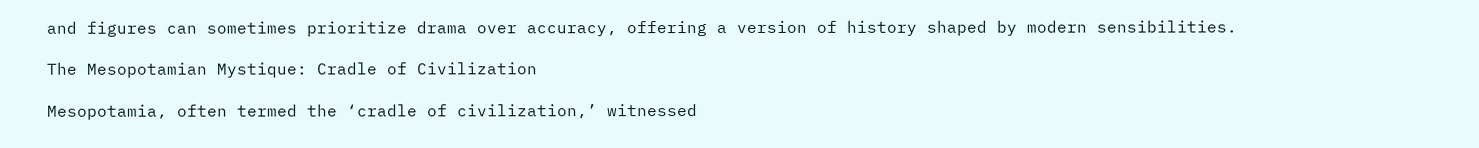and figures can sometimes prioritize drama over accuracy, offering a version of history shaped by modern sensibilities.

The Mesopotamian Mystique: Cradle of Civilization

Mesopotamia, often termed the ‘cradle of civilization,’ witnessed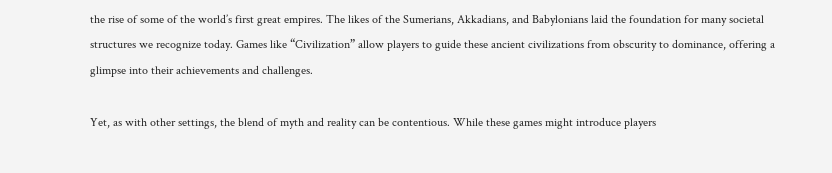the rise of some of the world’s first great empires. The likes of the Sumerians, Akkadians, and Babylonians laid the foundation for many societal structures we recognize today. Games like “Civilization” allow players to guide these ancient civilizations from obscurity to dominance, offering a glimpse into their achievements and challenges.

Yet, as with other settings, the blend of myth and reality can be contentious. While these games might introduce players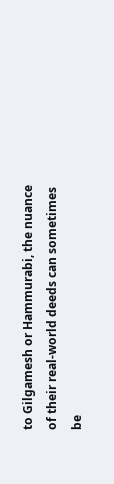to Gilgamesh or Hammurabi, the nuance of their real-world deeds can sometimes be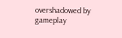overshadowed by gameplay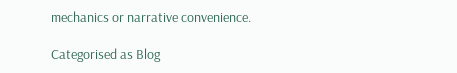mechanics or narrative convenience.

Categorised as Blog